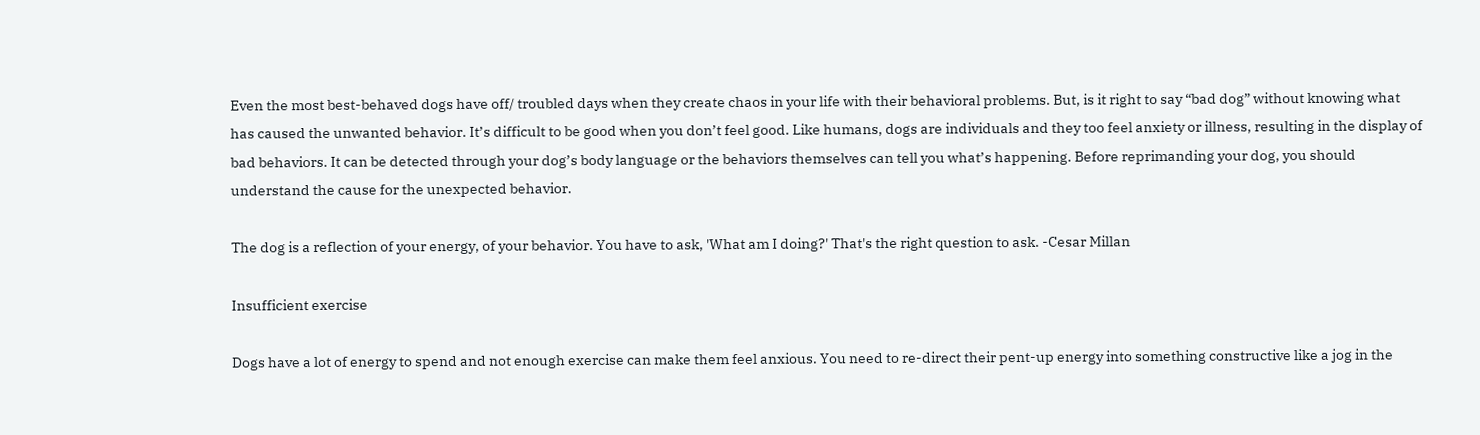Even the most best-behaved dogs have off/ troubled days when they create chaos in your life with their behavioral problems. But, is it right to say “bad dog” without knowing what has caused the unwanted behavior. It’s difficult to be good when you don’t feel good. Like humans, dogs are individuals and they too feel anxiety or illness, resulting in the display of bad behaviors. It can be detected through your dog’s body language or the behaviors themselves can tell you what’s happening. Before reprimanding your dog, you should understand the cause for the unexpected behavior.

The dog is a reflection of your energy, of your behavior. You have to ask, 'What am I doing?' That's the right question to ask. -Cesar Millan

Insufficient exercise

Dogs have a lot of energy to spend and not enough exercise can make them feel anxious. You need to re-direct their pent-up energy into something constructive like a jog in the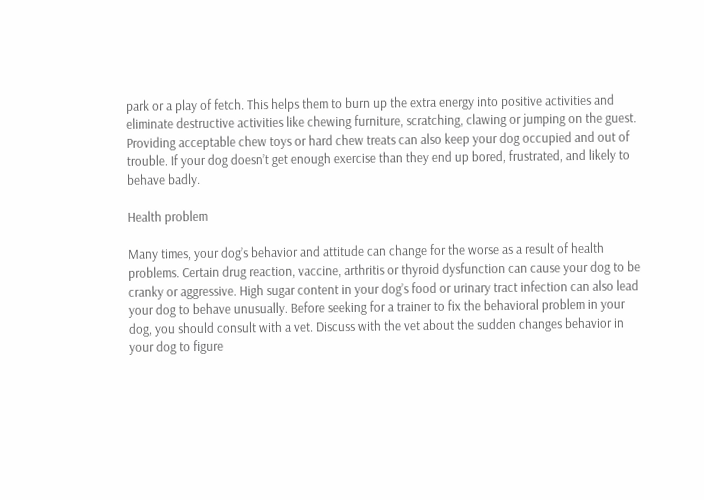park or a play of fetch. This helps them to burn up the extra energy into positive activities and eliminate destructive activities like chewing furniture, scratching, clawing or jumping on the guest. Providing acceptable chew toys or hard chew treats can also keep your dog occupied and out of trouble. If your dog doesn’t get enough exercise than they end up bored, frustrated, and likely to behave badly.

Health problem

Many times, your dog’s behavior and attitude can change for the worse as a result of health problems. Certain drug reaction, vaccine, arthritis or thyroid dysfunction can cause your dog to be cranky or aggressive. High sugar content in your dog’s food or urinary tract infection can also lead your dog to behave unusually. Before seeking for a trainer to fix the behavioral problem in your dog, you should consult with a vet. Discuss with the vet about the sudden changes behavior in your dog to figure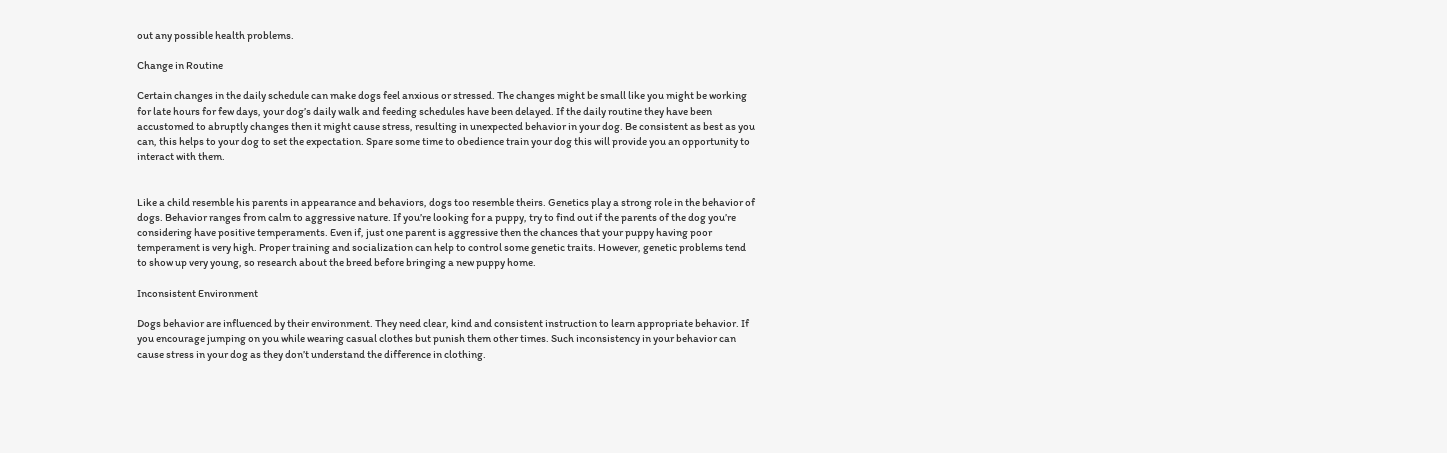out any possible health problems.

Change in Routine

Certain changes in the daily schedule can make dogs feel anxious or stressed. The changes might be small like you might be working for late hours for few days, your dog’s daily walk and feeding schedules have been delayed. If the daily routine they have been accustomed to abruptly changes then it might cause stress, resulting in unexpected behavior in your dog. Be consistent as best as you can, this helps to your dog to set the expectation. Spare some time to obedience train your dog this will provide you an opportunity to interact with them.


Like a child resemble his parents in appearance and behaviors, dogs too resemble theirs. Genetics play a strong role in the behavior of dogs. Behavior ranges from calm to aggressive nature. If you’re looking for a puppy, try to find out if the parents of the dog you’re considering have positive temperaments. Even if, just one parent is aggressive then the chances that your puppy having poor temperament is very high. Proper training and socialization can help to control some genetic traits. However, genetic problems tend to show up very young, so research about the breed before bringing a new puppy home.

Inconsistent Environment

Dogs behavior are influenced by their environment. They need clear, kind and consistent instruction to learn appropriate behavior. If you encourage jumping on you while wearing casual clothes but punish them other times. Such inconsistency in your behavior can cause stress in your dog as they don’t understand the difference in clothing.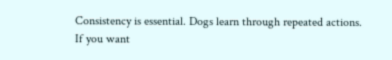Consistency is essential. Dogs learn through repeated actions. If you want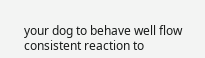your dog to behave well flow consistent reaction to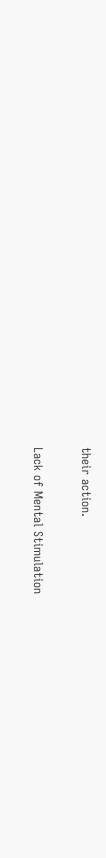their action.

Lack of Mental Stimulation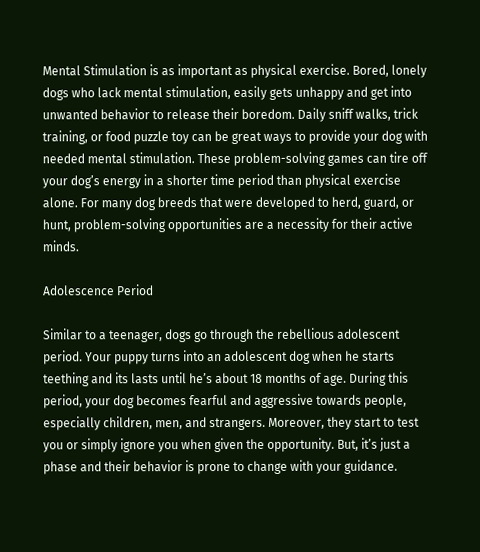Mental Stimulation is as important as physical exercise. Bored, lonely dogs who lack mental stimulation, easily gets unhappy and get into unwanted behavior to release their boredom. Daily sniff walks, trick training, or food puzzle toy can be great ways to provide your dog with needed mental stimulation. These problem-solving games can tire off your dog’s energy in a shorter time period than physical exercise alone. For many dog breeds that were developed to herd, guard, or hunt, problem-solving opportunities are a necessity for their active minds.

Adolescence Period

Similar to a teenager, dogs go through the rebellious adolescent period. Your puppy turns into an adolescent dog when he starts teething and its lasts until he’s about 18 months of age. During this period, your dog becomes fearful and aggressive towards people, especially children, men, and strangers. Moreover, they start to test you or simply ignore you when given the opportunity. But, it’s just a phase and their behavior is prone to change with your guidance.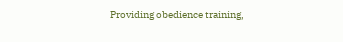Providing obedience training,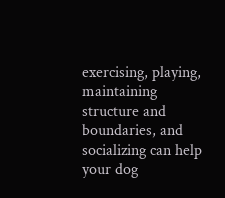exercising, playing, maintaining structure and boundaries, and socializing can help your dog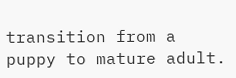transition from a puppy to mature adult.